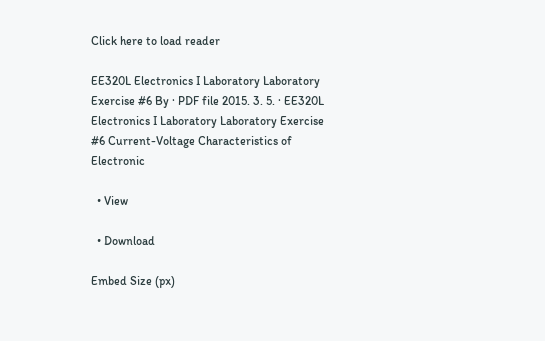Click here to load reader

EE320L Electronics I Laboratory Laboratory Exercise #6 By · PDF file 2015. 3. 5. · EE320L Electronics I Laboratory Laboratory Exercise #6 Current-Voltage Characteristics of Electronic

  • View

  • Download

Embed Size (px)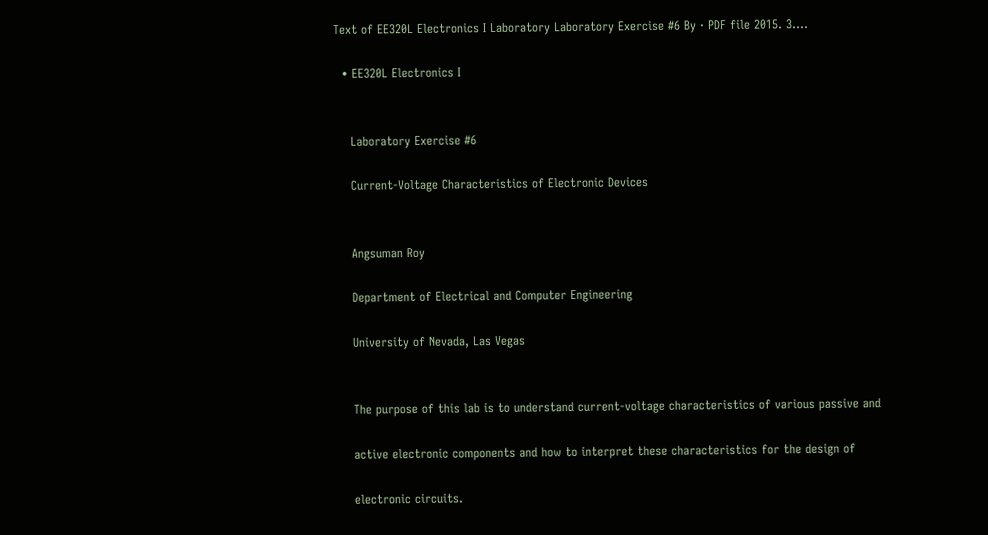Text of EE320L Electronics I Laboratory Laboratory Exercise #6 By · PDF file 2015. 3....

  • EE320L Electronics I


    Laboratory Exercise #6

    Current-Voltage Characteristics of Electronic Devices


    Angsuman Roy

    Department of Electrical and Computer Engineering

    University of Nevada, Las Vegas


    The purpose of this lab is to understand current-voltage characteristics of various passive and

    active electronic components and how to interpret these characteristics for the design of

    electronic circuits.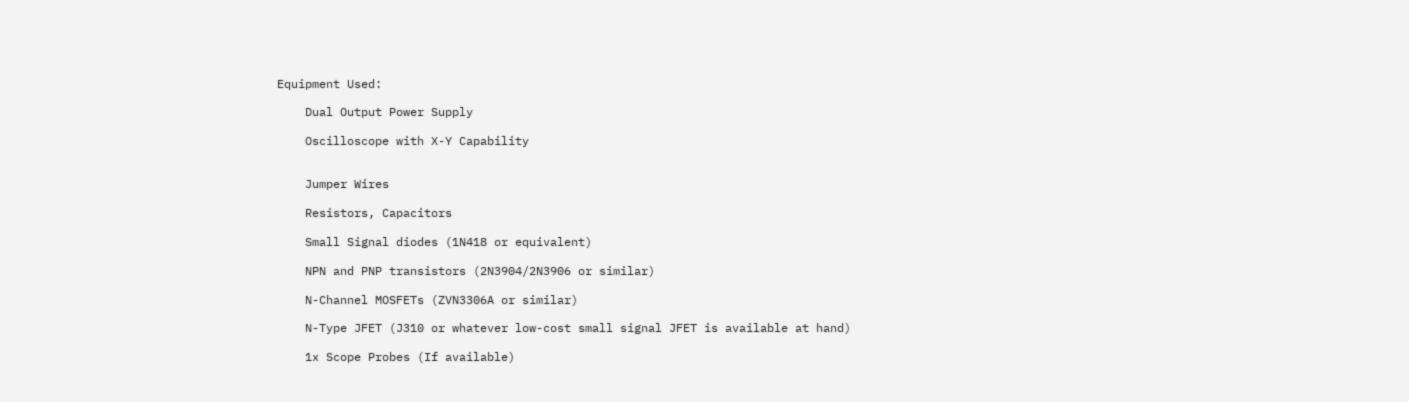Equipment Used:

    Dual Output Power Supply

    Oscilloscope with X-Y Capability


    Jumper Wires

    Resistors, Capacitors

    Small Signal diodes (1N418 or equivalent)

    NPN and PNP transistors (2N3904/2N3906 or similar)

    N-Channel MOSFETs (ZVN3306A or similar)

    N-Type JFET (J310 or whatever low-cost small signal JFET is available at hand)

    1x Scope Probes (If available)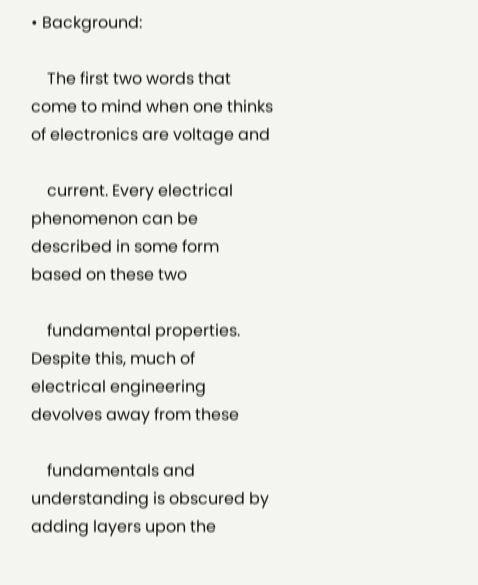• Background:

    The first two words that come to mind when one thinks of electronics are voltage and

    current. Every electrical phenomenon can be described in some form based on these two

    fundamental properties. Despite this, much of electrical engineering devolves away from these

    fundamentals and understanding is obscured by adding layers upon the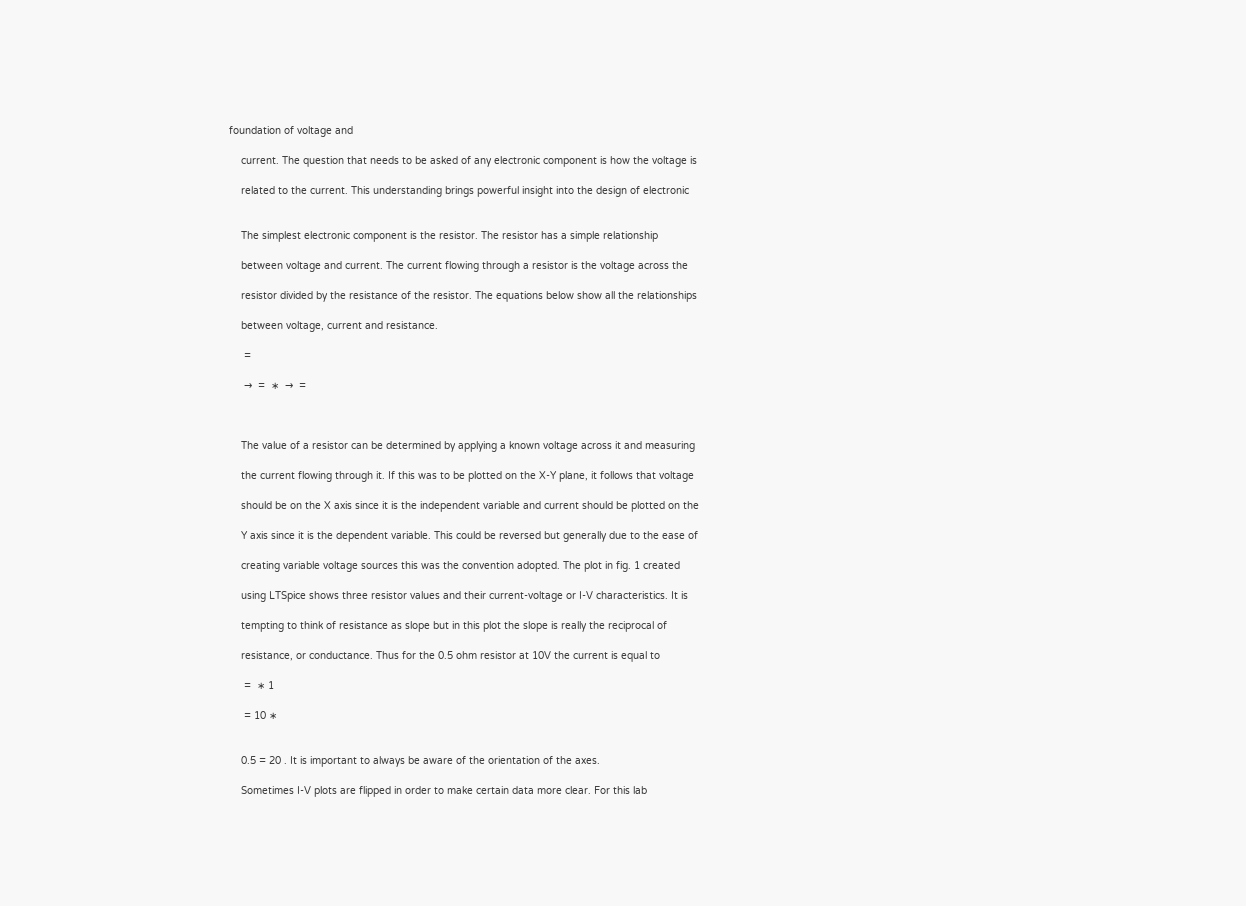foundation of voltage and

    current. The question that needs to be asked of any electronic component is how the voltage is

    related to the current. This understanding brings powerful insight into the design of electronic


    The simplest electronic component is the resistor. The resistor has a simple relationship

    between voltage and current. The current flowing through a resistor is the voltage across the

    resistor divided by the resistance of the resistor. The equations below show all the relationships

    between voltage, current and resistance.

     =

     →  =  ∗  →  =



    The value of a resistor can be determined by applying a known voltage across it and measuring

    the current flowing through it. If this was to be plotted on the X-Y plane, it follows that voltage

    should be on the X axis since it is the independent variable and current should be plotted on the

    Y axis since it is the dependent variable. This could be reversed but generally due to the ease of

    creating variable voltage sources this was the convention adopted. The plot in fig. 1 created

    using LTSpice shows three resistor values and their current-voltage or I-V characteristics. It is

    tempting to think of resistance as slope but in this plot the slope is really the reciprocal of

    resistance, or conductance. Thus for the 0.5 ohm resistor at 10V the current is equal to

     =  ∗ 1

     = 10 ∗


    0.5 = 20 . It is important to always be aware of the orientation of the axes.

    Sometimes I-V plots are flipped in order to make certain data more clear. For this lab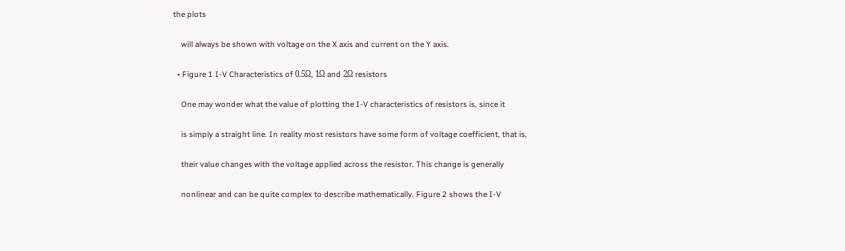the plots

    will always be shown with voltage on the X axis and current on the Y axis.

  • Figure 1 I-V Characteristics of 0.5Ω, 1Ω and 2Ω resistors

    One may wonder what the value of plotting the I-V characteristics of resistors is, since it

    is simply a straight line. In reality most resistors have some form of voltage coefficient, that is,

    their value changes with the voltage applied across the resistor. This change is generally

    nonlinear and can be quite complex to describe mathematically. Figure 2 shows the I-V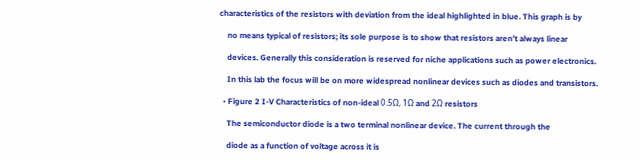characteristics of the resistors with deviation from the ideal highlighted in blue. This graph is by

    no means typical of resistors; its sole purpose is to show that resistors aren’t always linear

    devices. Generally this consideration is reserved for niche applications such as power electronics.

    In this lab the focus will be on more widespread nonlinear devices such as diodes and transistors.

  • Figure 2 I-V Characteristics of non-ideal 0.5Ω, 1Ω and 2Ω resistors

    The semiconductor diode is a two terminal nonlinear device. The current through the

    diode as a function of voltage across it is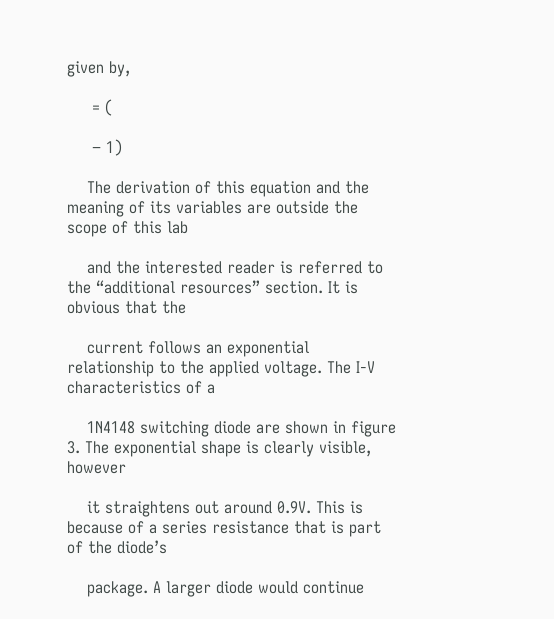given by,

     = (

     − 1)

    The derivation of this equation and the meaning of its variables are outside the scope of this lab

    and the interested reader is referred to the “additional resources” section. It is obvious that the

    current follows an exponential relationship to the applied voltage. The I-V characteristics of a

    1N4148 switching diode are shown in figure 3. The exponential shape is clearly visible, however

    it straightens out around 0.9V. This is because of a series resistance that is part of the diode’s

    package. A larger diode would continue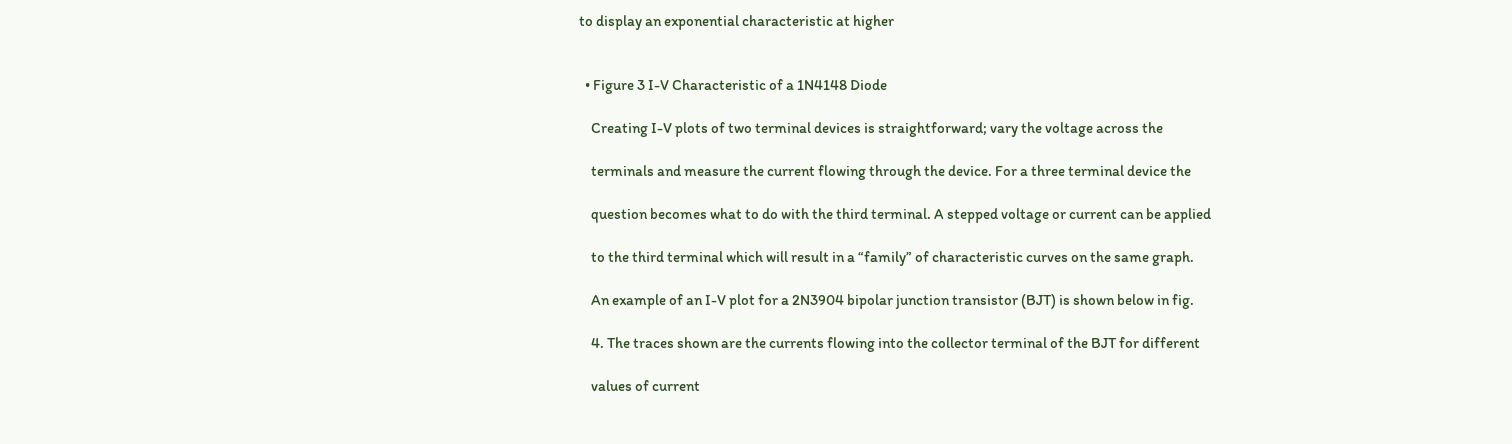to display an exponential characteristic at higher


  • Figure 3 I-V Characteristic of a 1N4148 Diode

    Creating I-V plots of two terminal devices is straightforward; vary the voltage across the

    terminals and measure the current flowing through the device. For a three terminal device the

    question becomes what to do with the third terminal. A stepped voltage or current can be applied

    to the third terminal which will result in a “family” of characteristic curves on the same graph.

    An example of an I-V plot for a 2N3904 bipolar junction transistor (BJT) is shown below in fig.

    4. The traces shown are the currents flowing into the collector terminal of the BJT for different

    values of current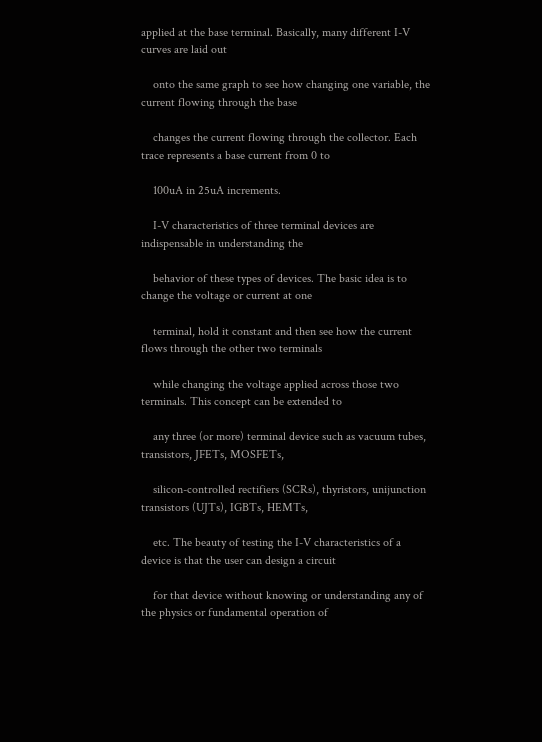applied at the base terminal. Basically, many different I-V curves are laid out

    onto the same graph to see how changing one variable, the current flowing through the base

    changes the current flowing through the collector. Each trace represents a base current from 0 to

    100uA in 25uA increments.

    I-V characteristics of three terminal devices are indispensable in understanding the

    behavior of these types of devices. The basic idea is to change the voltage or current at one

    terminal, hold it constant and then see how the current flows through the other two terminals

    while changing the voltage applied across those two terminals. This concept can be extended to

    any three (or more) terminal device such as vacuum tubes, transistors, JFETs, MOSFETs,

    silicon-controlled rectifiers (SCRs), thyristors, unijunction transistors (UJTs), IGBTs, HEMTs,

    etc. The beauty of testing the I-V characteristics of a device is that the user can design a circuit

    for that device without knowing or understanding any of the physics or fundamental operation of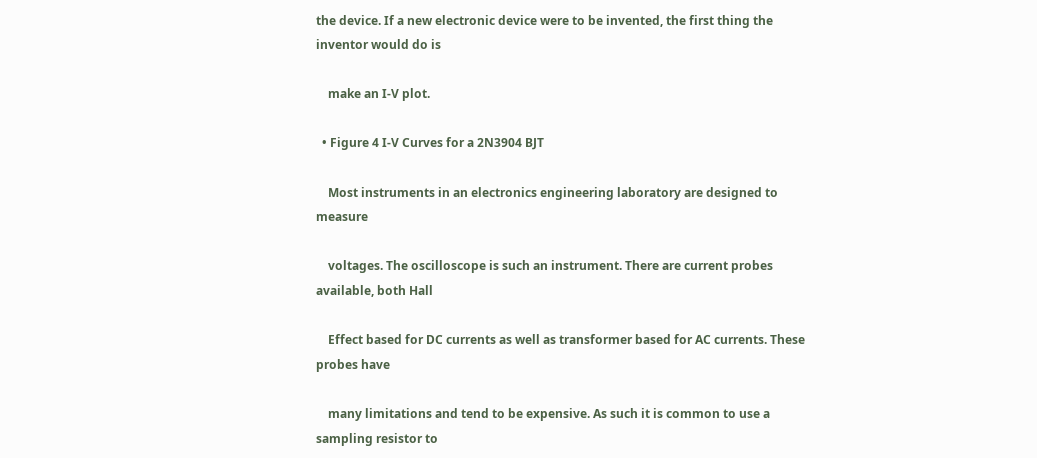the device. If a new electronic device were to be invented, the first thing the inventor would do is

    make an I-V plot.

  • Figure 4 I-V Curves for a 2N3904 BJT

    Most instruments in an electronics engineering laboratory are designed to measure

    voltages. The oscilloscope is such an instrument. There are current probes available, both Hall

    Effect based for DC currents as well as transformer based for AC currents. These probes have

    many limitations and tend to be expensive. As such it is common to use a sampling resistor to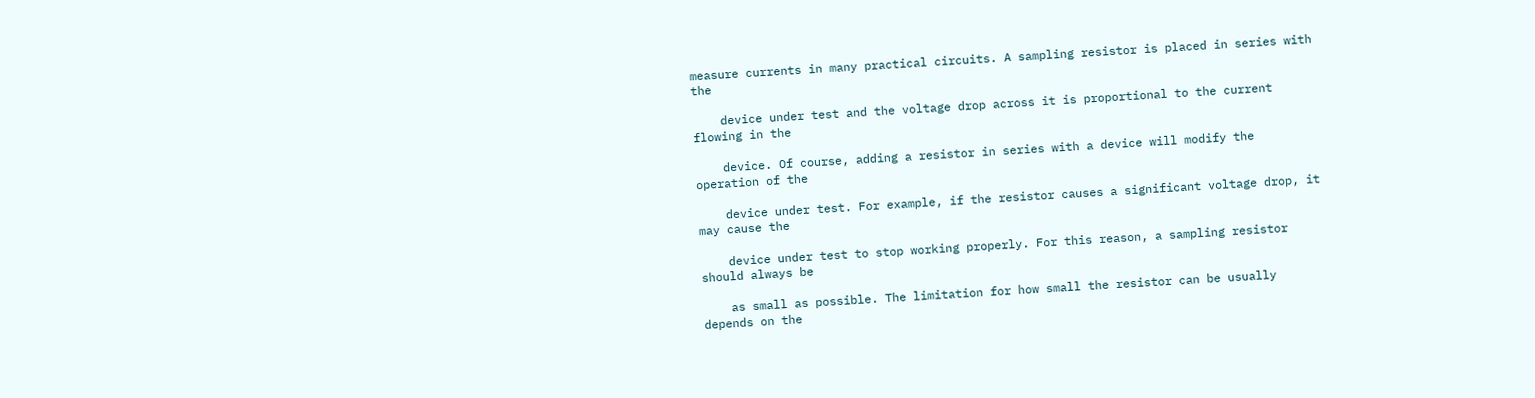measure currents in many practical circuits. A sampling resistor is placed in series with the

    device under test and the voltage drop across it is proportional to the current flowing in the

    device. Of course, adding a resistor in series with a device will modify the operation of the

    device under test. For example, if the resistor causes a significant voltage drop, it may cause the

    device under test to stop working properly. For this reason, a sampling resistor should always be

    as small as possible. The limitation for how small the resistor can be usually depends on the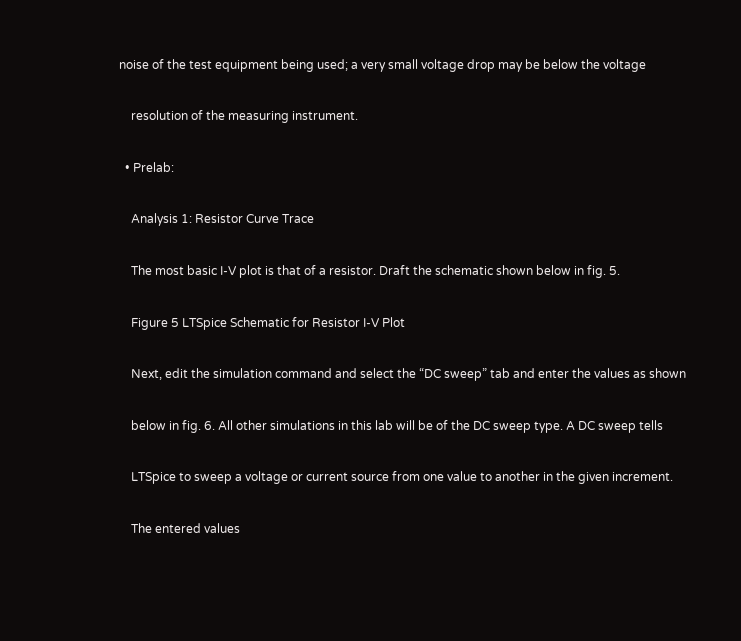noise of the test equipment being used; a very small voltage drop may be below the voltage

    resolution of the measuring instrument.

  • Prelab:

    Analysis 1: Resistor Curve Trace

    The most basic I-V plot is that of a resistor. Draft the schematic shown below in fig. 5.

    Figure 5 LTSpice Schematic for Resistor I-V Plot

    Next, edit the simulation command and select the “DC sweep” tab and enter the values as shown

    below in fig. 6. All other simulations in this lab will be of the DC sweep type. A DC sweep tells

    LTSpice to sweep a voltage or current source from one value to another in the given increment.

    The entered values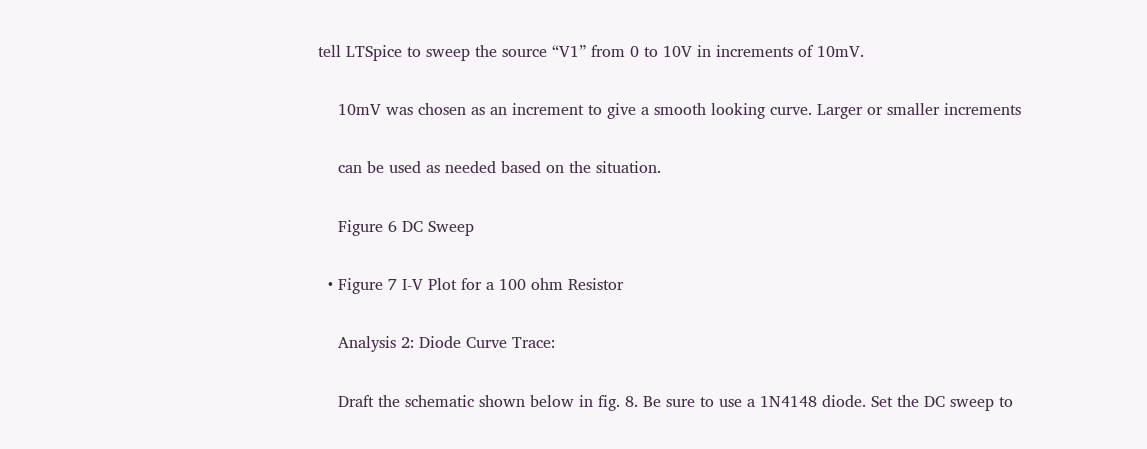tell LTSpice to sweep the source “V1” from 0 to 10V in increments of 10mV.

    10mV was chosen as an increment to give a smooth looking curve. Larger or smaller increments

    can be used as needed based on the situation.

    Figure 6 DC Sweep

  • Figure 7 I-V Plot for a 100 ohm Resistor

    Analysis 2: Diode Curve Trace:

    Draft the schematic shown below in fig. 8. Be sure to use a 1N4148 diode. Set the DC sweep to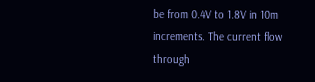be from 0.4V to 1.8V in 10m increments. The current flow through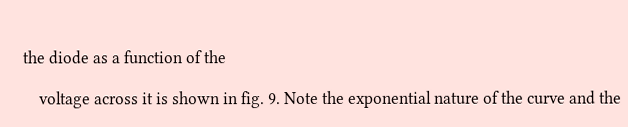the diode as a function of the

    voltage across it is shown in fig. 9. Note the exponential nature of the curve and the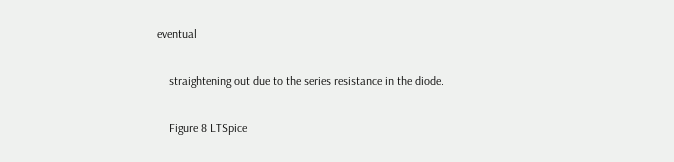eventual

    straightening out due to the series resistance in the diode.

    Figure 8 LTSpice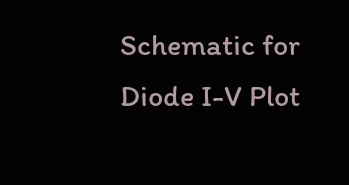Schematic for Diode I-V Plot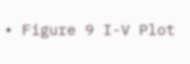• Figure 9 I-V Plot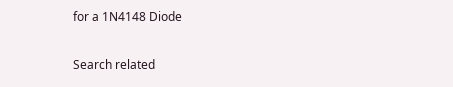for a 1N4148 Diode

Search related